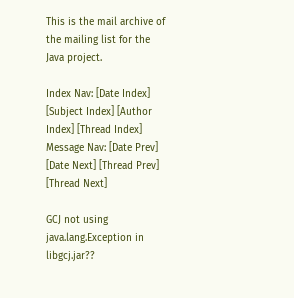This is the mail archive of the mailing list for the Java project.

Index Nav: [Date Index] [Subject Index] [Author Index] [Thread Index]
Message Nav: [Date Prev] [Date Next] [Thread Prev] [Thread Next]

GCJ not using java.lang.Exception in libgcj.jar??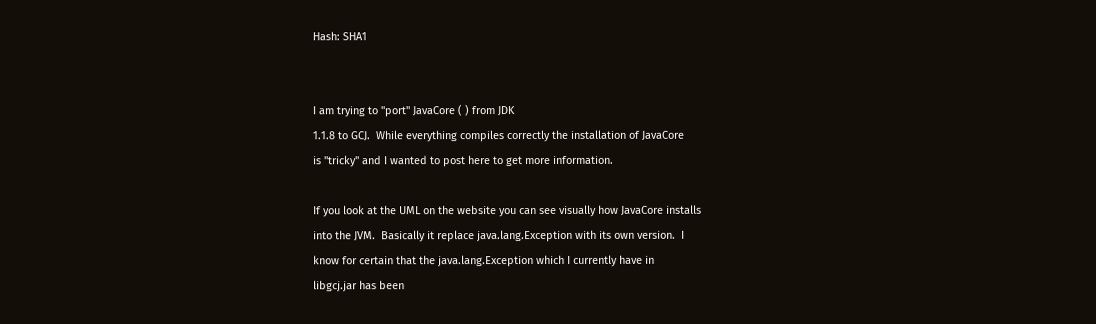Hash: SHA1


I am trying to "port" JavaCore ( ) from JDK
1.1.8 to GCJ.  While everything compiles correctly the installation of JavaCore
is "tricky" and I wanted to post here to get more information.

If you look at the UML on the website you can see visually how JavaCore installs
into the JVM.  Basically it replace java.lang.Exception with its own version.  I
know for certain that the java.lang.Exception which I currently have in
libgcj.jar has been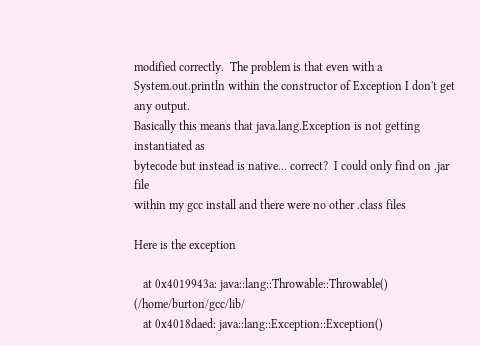modified correctly.  The problem is that even with a
System.out.println within the constructor of Exception I don't get any output.
Basically this means that java.lang.Exception is not getting instantiated as
bytecode but instead is native... correct?  I could only find on .jar file
within my gcc install and there were no other .class files

Here is the exception

   at 0x4019943a: java::lang::Throwable::Throwable() (/home/burton/gcc/lib/
   at 0x4018daed: java::lang::Exception::Exception()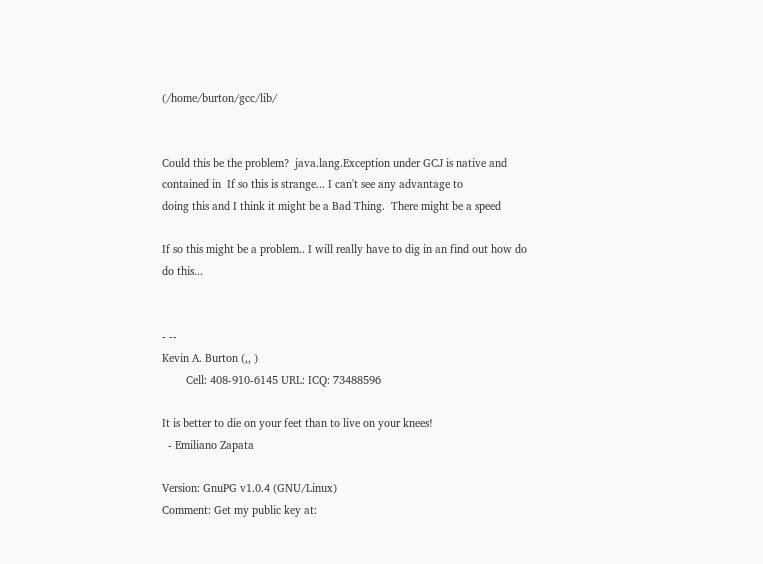(/home/burton/gcc/lib/


Could this be the problem?  java.lang.Exception under GCJ is native and
contained in  If so this is strange... I can't see any advantage to
doing this and I think it might be a Bad Thing.  There might be a speed

If so this might be a problem.. I will really have to dig in an find out how do
do this...


- --
Kevin A. Burton (,, )
        Cell: 408-910-6145 URL: ICQ: 73488596

It is better to die on your feet than to live on your knees!
  - Emiliano Zapata

Version: GnuPG v1.0.4 (GNU/Linux)
Comment: Get my public key at: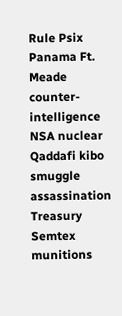Rule Psix Panama Ft. Meade counter-intelligence NSA nuclear Qaddafi kibo smuggle
assassination Treasury Semtex munitions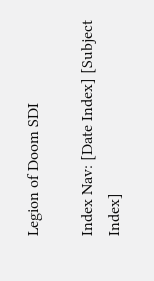Legion of Doom SDI

Index Nav: [Date Index] [Subject Index]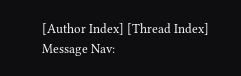[Author Index] [Thread Index]
Message Nav: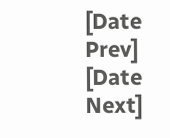[Date Prev] [Date Next]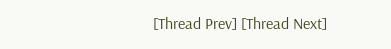[Thread Prev] [Thread Next]